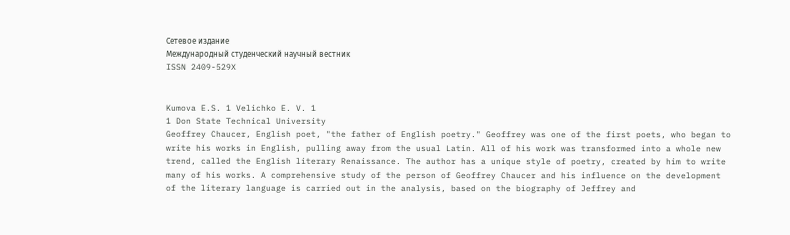Сетевое издание
Международный студенческий научный вестник
ISSN 2409-529X


Kumova E.S. 1 Velichko E. V. 1
1 Don State Technical University
Geoffrey Chaucer, English poet, "the father of English poetry." Geoffrey was one of the first poets, who began to write his works in English, pulling away from the usual Latin. All of his work was transformed into a whole new trend, called the English literary Renaissance. The author has a unique style of poetry, created by him to write many of his works. A comprehensive study of the person of Geoffrey Chaucer and his influence on the development of the literary language is carried out in the analysis, based on the biography of Jeffrey and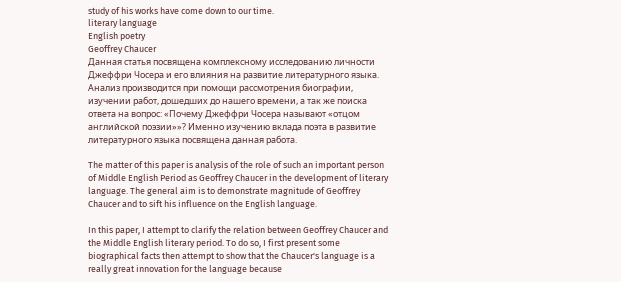study of his works have come down to our time.
literary language
English poetry
Geoffrey Chaucer
Данная статья посвящена комплексному исследованию личности Джеффри Чосера и его влияния на развитие литературного языка. Анализ производится при помощи рассмотрения биографии, изучении работ, дошедших до нашего времени, а так же поиска ответа на вопрос: «Почему Джеффри Чосера называют «отцом английской поэзии»»? Именно изучению вклада поэта в развитие литературного языка посвящена данная работа.

The matter of this paper is analysis of the role of such an important person of Middle English Period as Geoffrey Chaucer in the development of literary language. The general aim is to demonstrate magnitude of Geoffrey Chaucer and to sift his influence on the English language.

In this paper, I attempt to clarify the relation between Geoffrey Chaucer and the Middle English literary period. To do so, I first present some biographical facts then attempt to show that the Chaucer's language is a really great innovation for the language because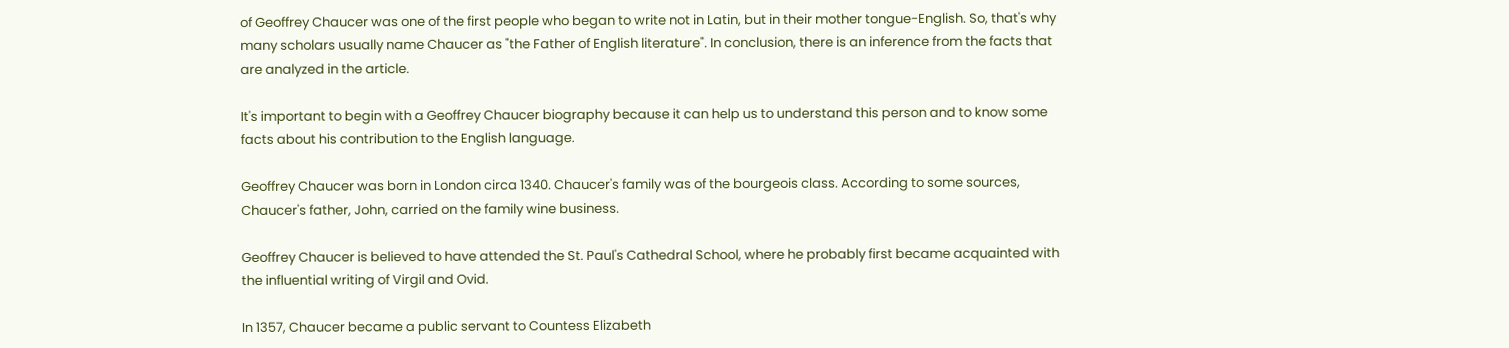of Geoffrey Chaucer was one of the first people who began to write not in Latin, but in their mother tongue-English. So, that's why many scholars usually name Chaucer as "the Father of English literature". In conclusion, there is an inference from the facts that are analyzed in the article.

It's important to begin with a Geoffrey Chaucer biography because it can help us to understand this person and to know some facts about his contribution to the English language.

Geoffrey Chaucer was born in London circa 1340. Chaucer's family was of the bourgeois class. According to some sources, Chaucer's father, John, carried on the family wine business.

Geoffrey Chaucer is believed to have attended the St. Paul's Cathedral School, where he probably first became acquainted with the influential writing of Virgil and Ovid.

In 1357, Chaucer became a public servant to Countess Elizabeth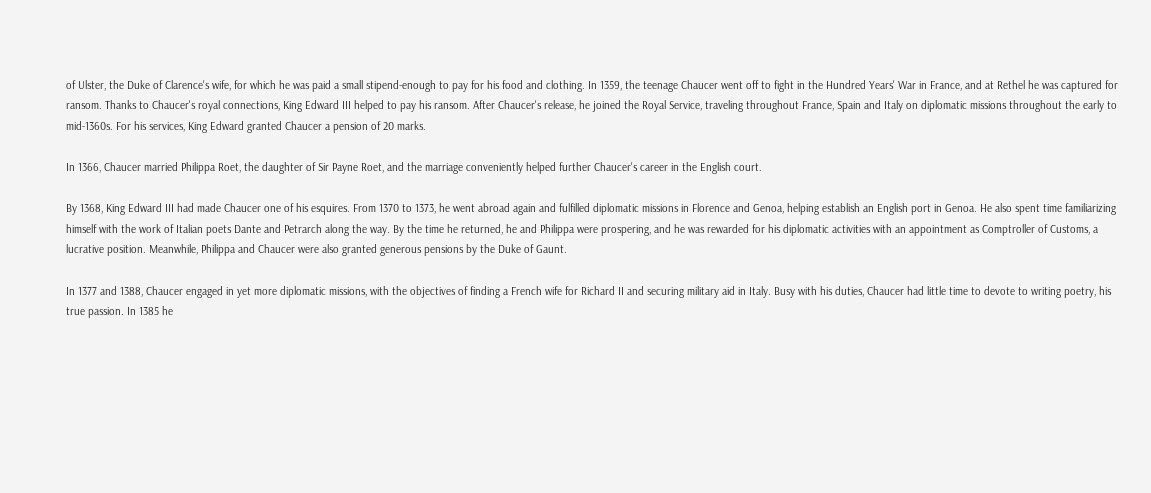of Ulster, the Duke of Clarence's wife, for which he was paid a small stipend-enough to pay for his food and clothing. In 1359, the teenage Chaucer went off to fight in the Hundred Years' War in France, and at Rethel he was captured for ransom. Thanks to Chaucer's royal connections, King Edward III helped to pay his ransom. After Chaucer's release, he joined the Royal Service, traveling throughout France, Spain and Italy on diplomatic missions throughout the early to mid-1360s. For his services, King Edward granted Chaucer a pension of 20 marks.

In 1366, Chaucer married Philippa Roet, the daughter of Sir Payne Roet, and the marriage conveniently helped further Chaucer's career in the English court.

By 1368, King Edward III had made Chaucer one of his esquires. From 1370 to 1373, he went abroad again and fulfilled diplomatic missions in Florence and Genoa, helping establish an English port in Genoa. He also spent time familiarizing himself with the work of Italian poets Dante and Petrarch along the way. By the time he returned, he and Philippa were prospering, and he was rewarded for his diplomatic activities with an appointment as Comptroller of Customs, a lucrative position. Meanwhile, Philippa and Chaucer were also granted generous pensions by the Duke of Gaunt.

In 1377 and 1388, Chaucer engaged in yet more diplomatic missions, with the objectives of finding a French wife for Richard II and securing military aid in Italy. Busy with his duties, Chaucer had little time to devote to writing poetry, his true passion. In 1385 he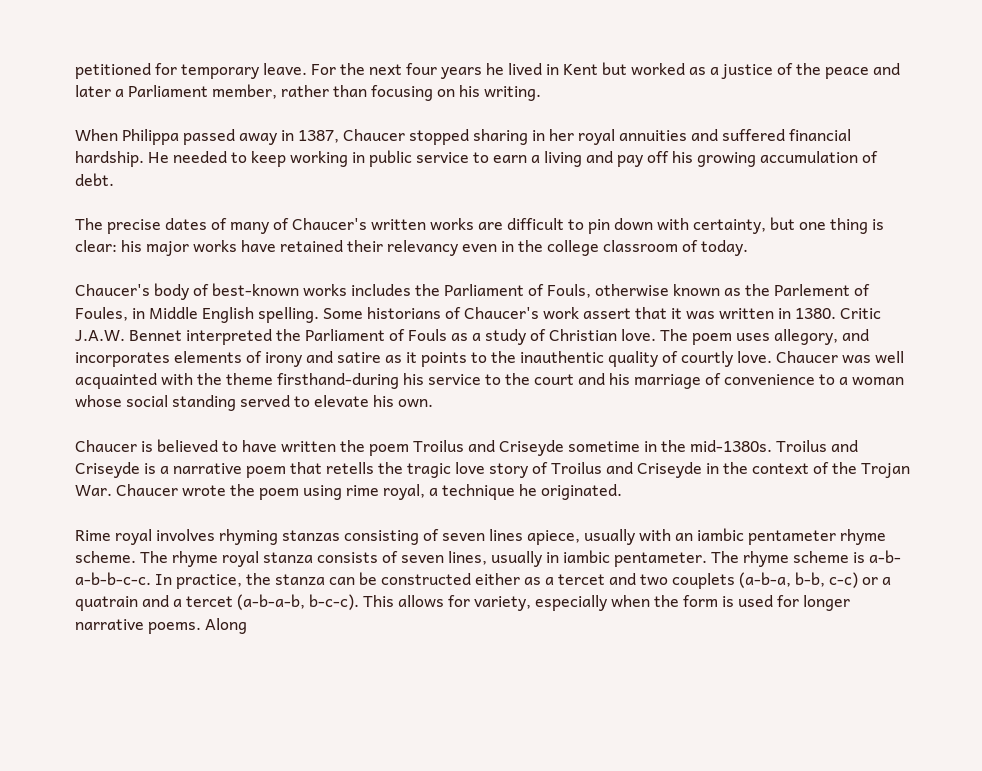petitioned for temporary leave. For the next four years he lived in Kent but worked as a justice of the peace and later a Parliament member, rather than focusing on his writing.

When Philippa passed away in 1387, Chaucer stopped sharing in her royal annuities and suffered financial hardship. He needed to keep working in public service to earn a living and pay off his growing accumulation of debt.

The precise dates of many of Chaucer's written works are difficult to pin down with certainty, but one thing is clear: his major works have retained their relevancy even in the college classroom of today.

Chaucer's body of best-known works includes the Parliament of Fouls, otherwise known as the Parlement of Foules, in Middle English spelling. Some historians of Chaucer's work assert that it was written in 1380. Critic J.A.W. Bennet interpreted the Parliament of Fouls as a study of Christian love. The poem uses allegory, and incorporates elements of irony and satire as it points to the inauthentic quality of courtly love. Chaucer was well acquainted with the theme firsthand-during his service to the court and his marriage of convenience to a woman whose social standing served to elevate his own.

Chaucer is believed to have written the poem Troilus and Criseyde sometime in the mid-1380s. Troilus and Criseyde is a narrative poem that retells the tragic love story of Troilus and Criseyde in the context of the Trojan War. Chaucer wrote the poem using rime royal, a technique he originated.

Rime royal involves rhyming stanzas consisting of seven lines apiece, usually with an iambic pentameter rhyme scheme. The rhyme royal stanza consists of seven lines, usually in iambic pentameter. The rhyme scheme is a-b-a-b-b-c-c. In practice, the stanza can be constructed either as a tercet and two couplets (a-b-a, b-b, c-c) or a quatrain and a tercet (a-b-a-b, b-c-c). This allows for variety, especially when the form is used for longer narrative poems. Along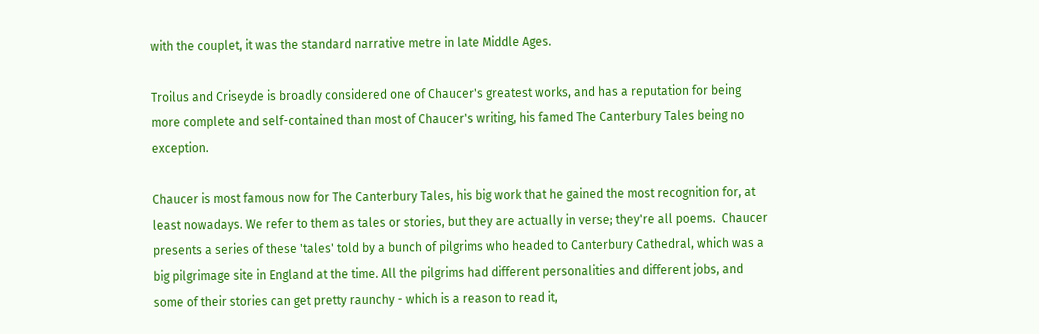with the couplet, it was the standard narrative metre in late Middle Ages.

Troilus and Criseyde is broadly considered one of Chaucer's greatest works, and has a reputation for being more complete and self-contained than most of Chaucer's writing, his famed The Canterbury Tales being no exception.

Chaucer is most famous now for The Canterbury Tales, his big work that he gained the most recognition for, at least nowadays. We refer to them as tales or stories, but they are actually in verse; they're all poems.  Chaucer presents a series of these 'tales' told by a bunch of pilgrims who headed to Canterbury Cathedral, which was a big pilgrimage site in England at the time. All the pilgrims had different personalities and different jobs, and some of their stories can get pretty raunchy - which is a reason to read it,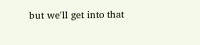but we'll get into that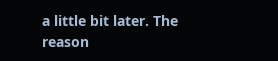a little bit later. The reason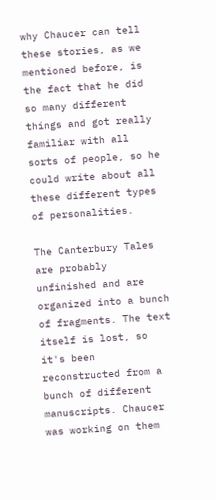why Chaucer can tell these stories, as we mentioned before, is the fact that he did so many different things and got really familiar with all sorts of people, so he could write about all these different types of personalities.

The Canterbury Tales are probably unfinished and are organized into a bunch of fragments. The text itself is lost, so it's been reconstructed from a bunch of different manuscripts. Chaucer was working on them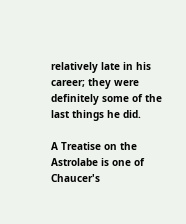relatively late in his career; they were definitely some of the last things he did.

A Treatise on the Astrolabe is one of Chaucer's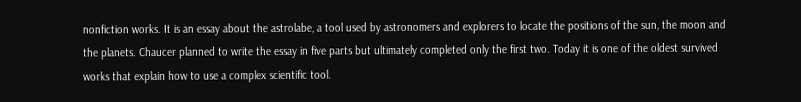nonfiction works. It is an essay about the astrolabe, a tool used by astronomers and explorers to locate the positions of the sun, the moon and the planets. Chaucer planned to write the essay in five parts but ultimately completed only the first two. Today it is one of the oldest survived works that explain how to use a complex scientific tool.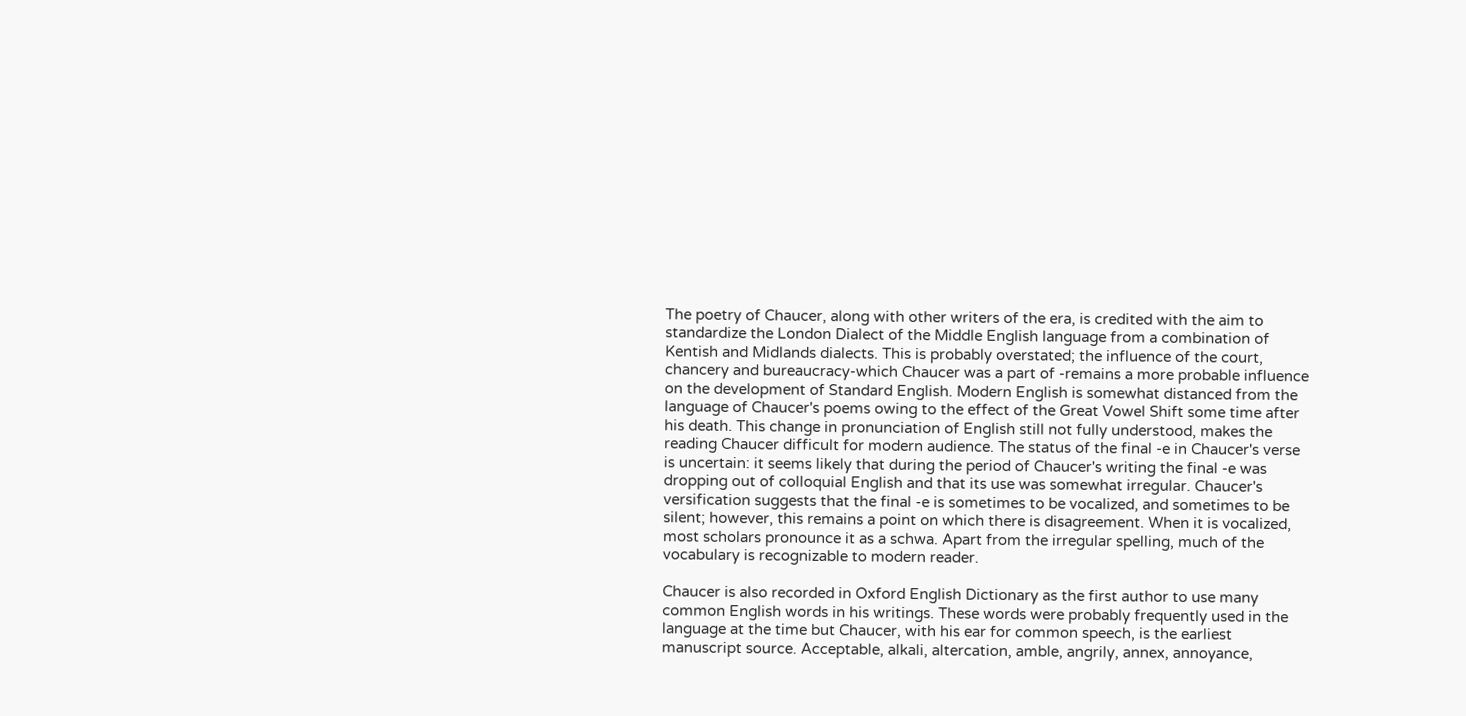The poetry of Chaucer, along with other writers of the era, is credited with the aim to standardize the London Dialect of the Middle English language from a combination of Kentish and Midlands dialects. This is probably overstated; the influence of the court, chancery and bureaucracy-which Chaucer was a part of -remains a more probable influence on the development of Standard English. Modern English is somewhat distanced from the language of Chaucer's poems owing to the effect of the Great Vowel Shift some time after his death. This change in pronunciation of English still not fully understood, makes the reading Chaucer difficult for modern audience. The status of the final -e in Chaucer's verse is uncertain: it seems likely that during the period of Chaucer's writing the final -e was dropping out of colloquial English and that its use was somewhat irregular. Chaucer's versification suggests that the final -e is sometimes to be vocalized, and sometimes to be silent; however, this remains a point on which there is disagreement. When it is vocalized, most scholars pronounce it as a schwa. Apart from the irregular spelling, much of the vocabulary is recognizable to modern reader.

Chaucer is also recorded in Oxford English Dictionary as the first author to use many common English words in his writings. These words were probably frequently used in the language at the time but Chaucer, with his ear for common speech, is the earliest manuscript source. Acceptable, alkali, altercation, amble, angrily, annex, annoyance,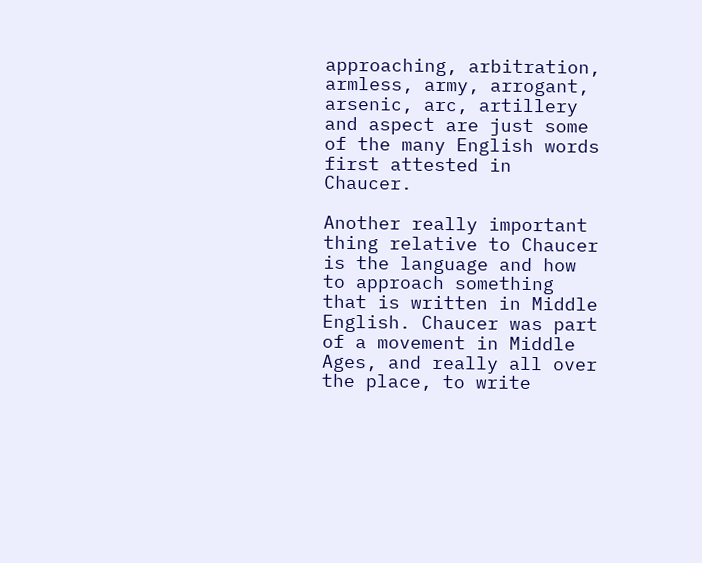approaching, arbitration, armless, army, arrogant, arsenic, arc, artillery and aspect are just some of the many English words first attested in Chaucer.

Another really important thing relative to Chaucer is the language and how to approach something that is written in Middle English. Chaucer was part of a movement in Middle Ages, and really all over the place, to write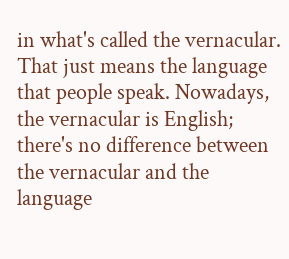in what's called the vernacular. That just means the language that people speak. Nowadays, the vernacular is English; there's no difference between the vernacular and the language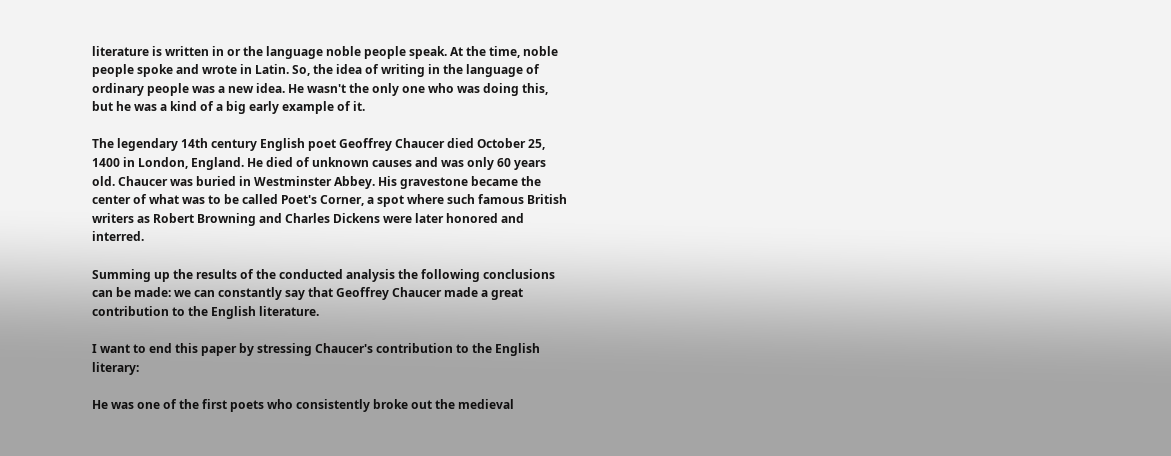literature is written in or the language noble people speak. At the time, noble people spoke and wrote in Latin. So, the idea of writing in the language of ordinary people was a new idea. He wasn't the only one who was doing this, but he was a kind of a big early example of it.

The legendary 14th century English poet Geoffrey Chaucer died October 25, 1400 in London, England. He died of unknown causes and was only 60 years old. Chaucer was buried in Westminster Abbey. His gravestone became the center of what was to be called Poet's Corner, a spot where such famous British writers as Robert Browning and Charles Dickens were later honored and interred.

Summing up the results of the conducted analysis the following conclusions can be made: we can constantly say that Geoffrey Chaucer made a great contribution to the English literature.

I want to end this paper by stressing Chaucer's contribution to the English literary:

He was one of the first poets who consistently broke out the medieval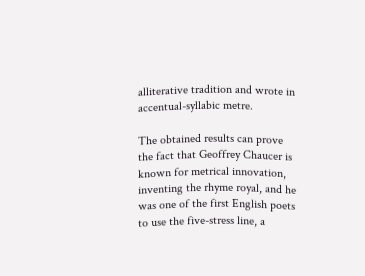alliterative tradition and wrote in accentual-syllabic metre.

The obtained results can prove the fact that Geoffrey Chaucer is known for metrical innovation, inventing the rhyme royal, and he was one of the first English poets to use the five-stress line, a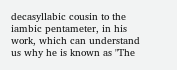decasyllabic cousin to the iambic pentameter, in his work, which can understand us why he is known as "The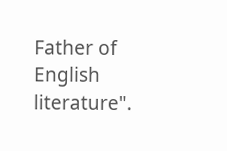Father of English literature".